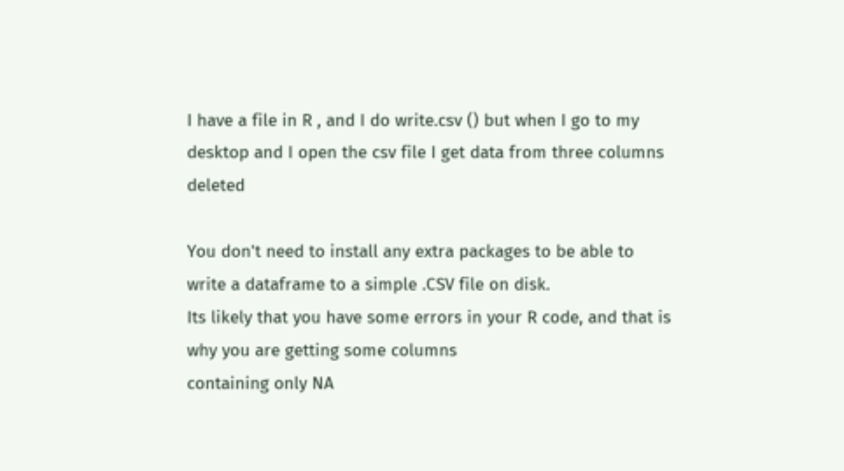I have a file in R , and I do write.csv () but when I go to my desktop and I open the csv file I get data from three columns deleted

You don't need to install any extra packages to be able to write a dataframe to a simple .CSV file on disk.
Its likely that you have some errors in your R code, and that is why you are getting some columns
containing only NA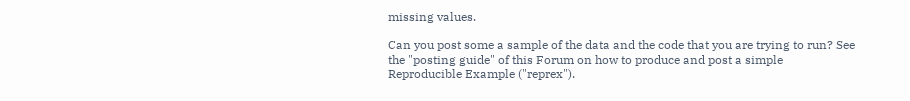missing values.

Can you post some a sample of the data and the code that you are trying to run? See the "posting guide" of this Forum on how to produce and post a simple Reproducible Example ("reprex").